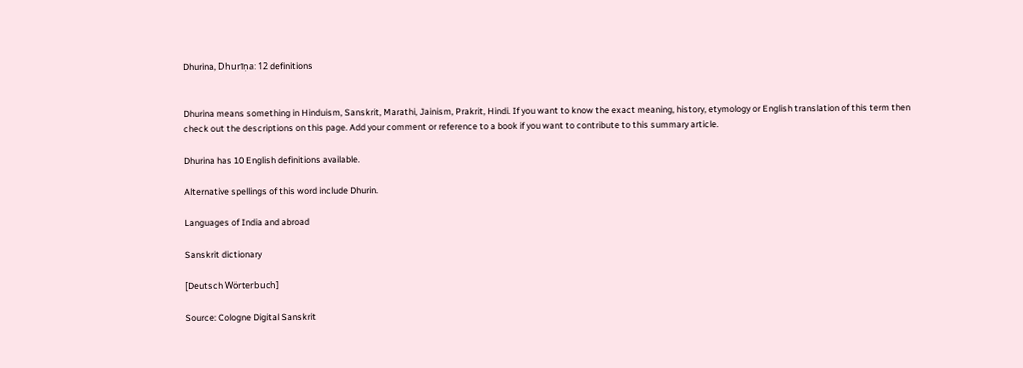Dhurina, Dhurīṇa: 12 definitions


Dhurina means something in Hinduism, Sanskrit, Marathi, Jainism, Prakrit, Hindi. If you want to know the exact meaning, history, etymology or English translation of this term then check out the descriptions on this page. Add your comment or reference to a book if you want to contribute to this summary article.

Dhurina has 10 English definitions available.

Alternative spellings of this word include Dhurin.

Languages of India and abroad

Sanskrit dictionary

[Deutsch Wörterbuch]

Source: Cologne Digital Sanskrit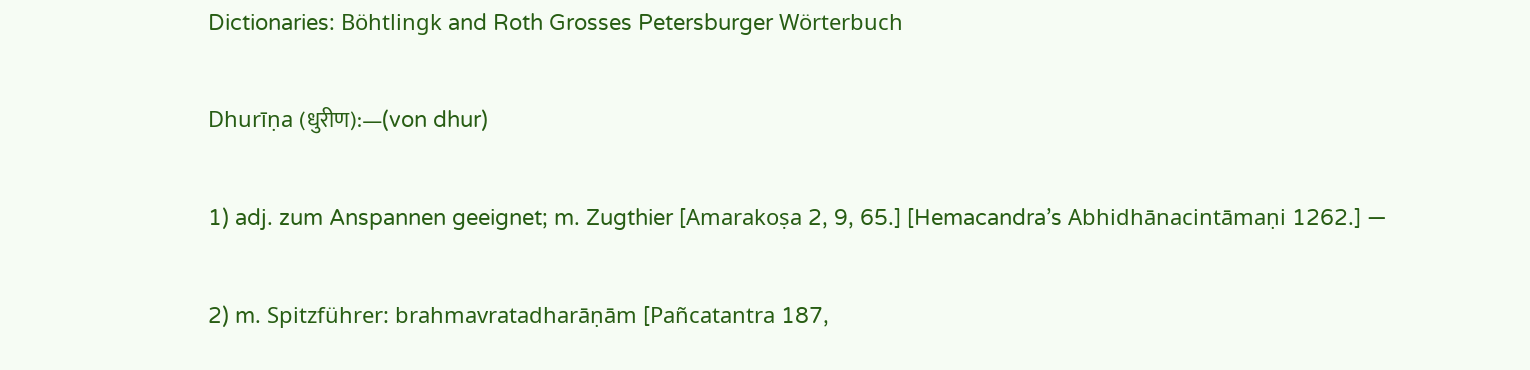Dictionaries: Böhtlingk and Roth Grosses Petersburger Wörterbuch

Dhurīṇa (धुरीण):—(von dhur)

1) adj. zum Anspannen geeignet; m. Zugthier [Amarakoṣa 2, 9, 65.] [Hemacandra’s Abhidhānacintāmaṇi 1262.] —

2) m. Spitzführer: brahmavratadharāṇām [Pañcatantra 187,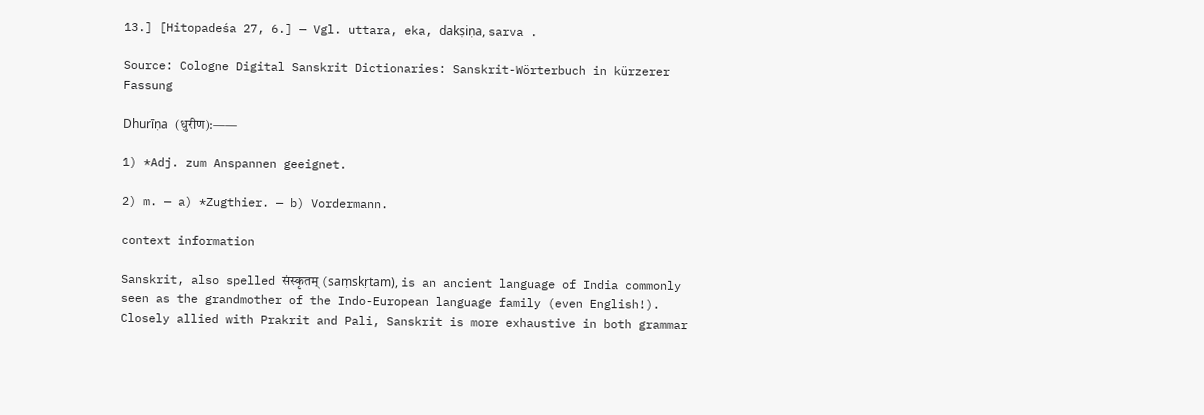13.] [Hitopadeśa 27, 6.] — Vgl. uttara, eka, dakṣiṇa, sarva .

Source: Cologne Digital Sanskrit Dictionaries: Sanskrit-Wörterbuch in kürzerer Fassung

Dhurīṇa (धुरीण):——

1) *Adj. zum Anspannen geeignet.

2) m. — a) *Zugthier. — b) Vordermann.

context information

Sanskrit, also spelled संस्कृतम् (saṃskṛtam), is an ancient language of India commonly seen as the grandmother of the Indo-European language family (even English!). Closely allied with Prakrit and Pali, Sanskrit is more exhaustive in both grammar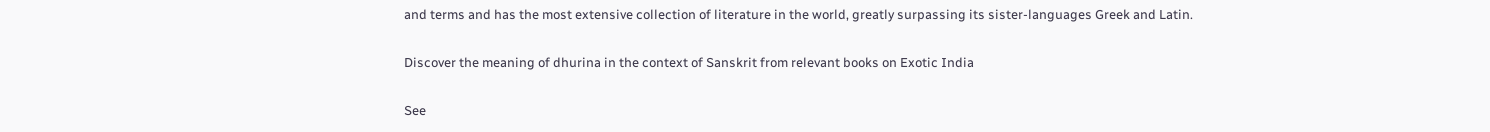and terms and has the most extensive collection of literature in the world, greatly surpassing its sister-languages Greek and Latin.

Discover the meaning of dhurina in the context of Sanskrit from relevant books on Exotic India

See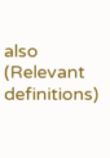also (Relevant definitions)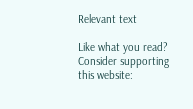Relevant text

Like what you read? Consider supporting this website: